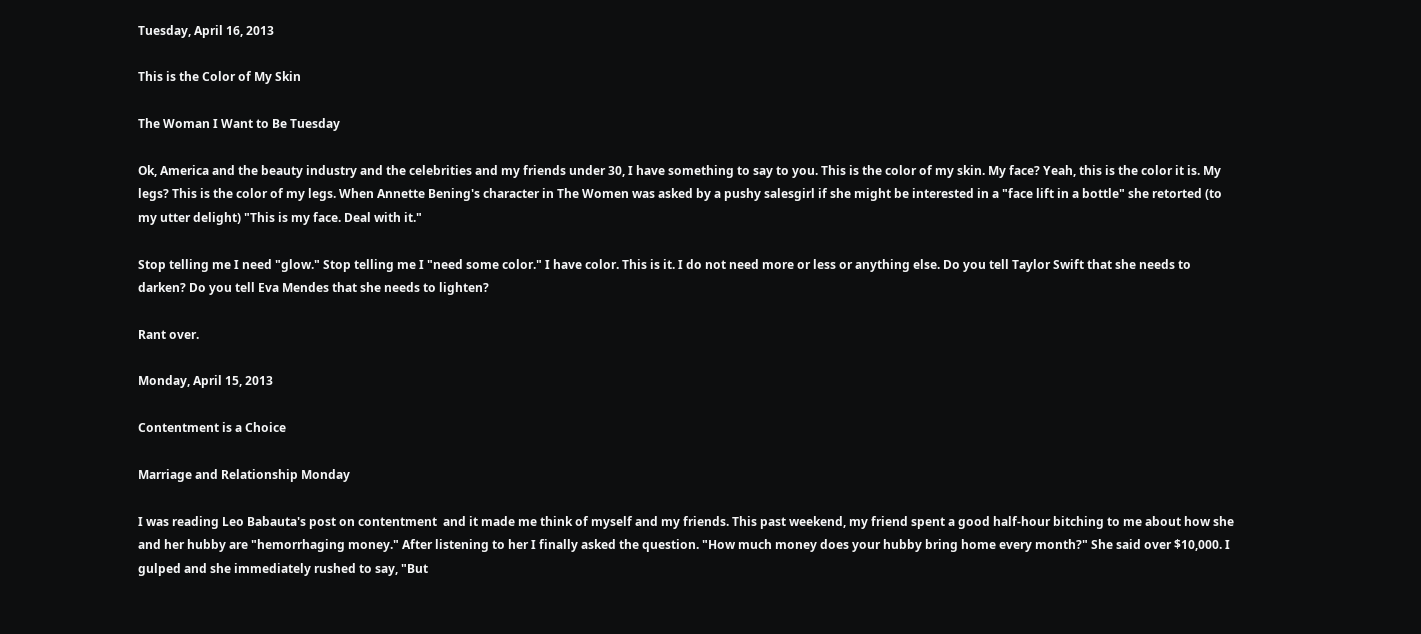Tuesday, April 16, 2013

This is the Color of My Skin

The Woman I Want to Be Tuesday

Ok, America and the beauty industry and the celebrities and my friends under 30, I have something to say to you. This is the color of my skin. My face? Yeah, this is the color it is. My legs? This is the color of my legs. When Annette Bening's character in The Women was asked by a pushy salesgirl if she might be interested in a "face lift in a bottle" she retorted (to my utter delight) "This is my face. Deal with it."

Stop telling me I need "glow." Stop telling me I "need some color." I have color. This is it. I do not need more or less or anything else. Do you tell Taylor Swift that she needs to darken? Do you tell Eva Mendes that she needs to lighten?

Rant over.

Monday, April 15, 2013

Contentment is a Choice

Marriage and Relationship Monday

I was reading Leo Babauta's post on contentment  and it made me think of myself and my friends. This past weekend, my friend spent a good half-hour bitching to me about how she and her hubby are "hemorrhaging money." After listening to her I finally asked the question. "How much money does your hubby bring home every month?" She said over $10,000. I gulped and she immediately rushed to say, "But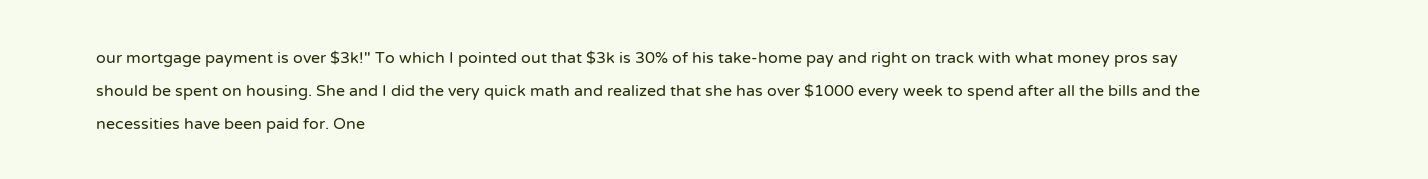our mortgage payment is over $3k!" To which I pointed out that $3k is 30% of his take-home pay and right on track with what money pros say should be spent on housing. She and I did the very quick math and realized that she has over $1000 every week to spend after all the bills and the necessities have been paid for. One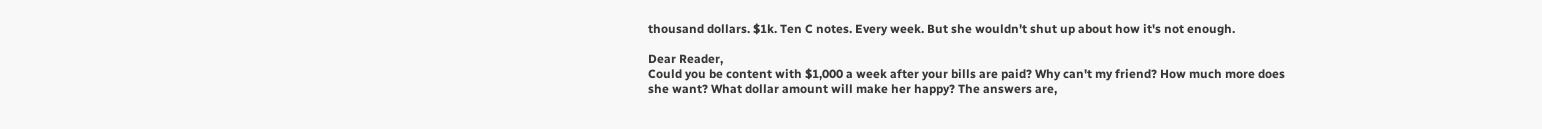thousand dollars. $1k. Ten C notes. Every week. But she wouldn't shut up about how it's not enough.

Dear Reader,
Could you be content with $1,000 a week after your bills are paid? Why can't my friend? How much more does she want? What dollar amount will make her happy? The answers are,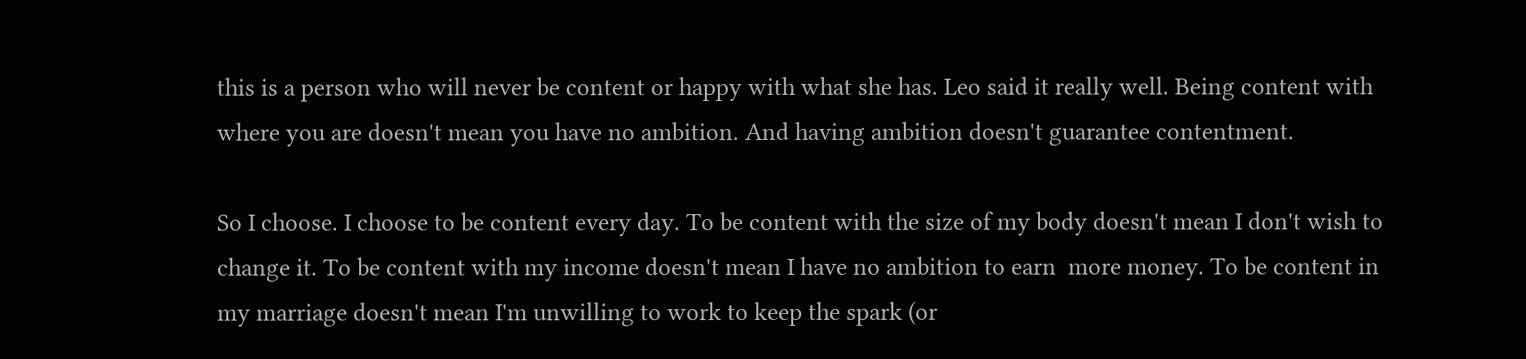this is a person who will never be content or happy with what she has. Leo said it really well. Being content with where you are doesn't mean you have no ambition. And having ambition doesn't guarantee contentment.

So I choose. I choose to be content every day. To be content with the size of my body doesn't mean I don't wish to change it. To be content with my income doesn't mean I have no ambition to earn  more money. To be content in my marriage doesn't mean I'm unwilling to work to keep the spark (or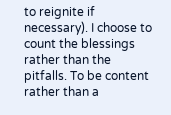to reignite if necessary). I choose to count the blessings rather than the pitfalls. To be content rather than a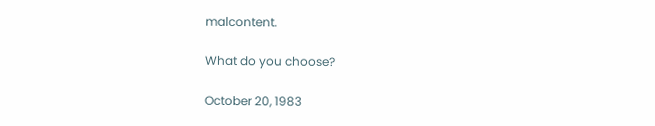malcontent.

What do you choose?

October 20, 1983